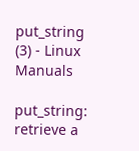put_string (3) - Linux Manuals

put_string: retrieve a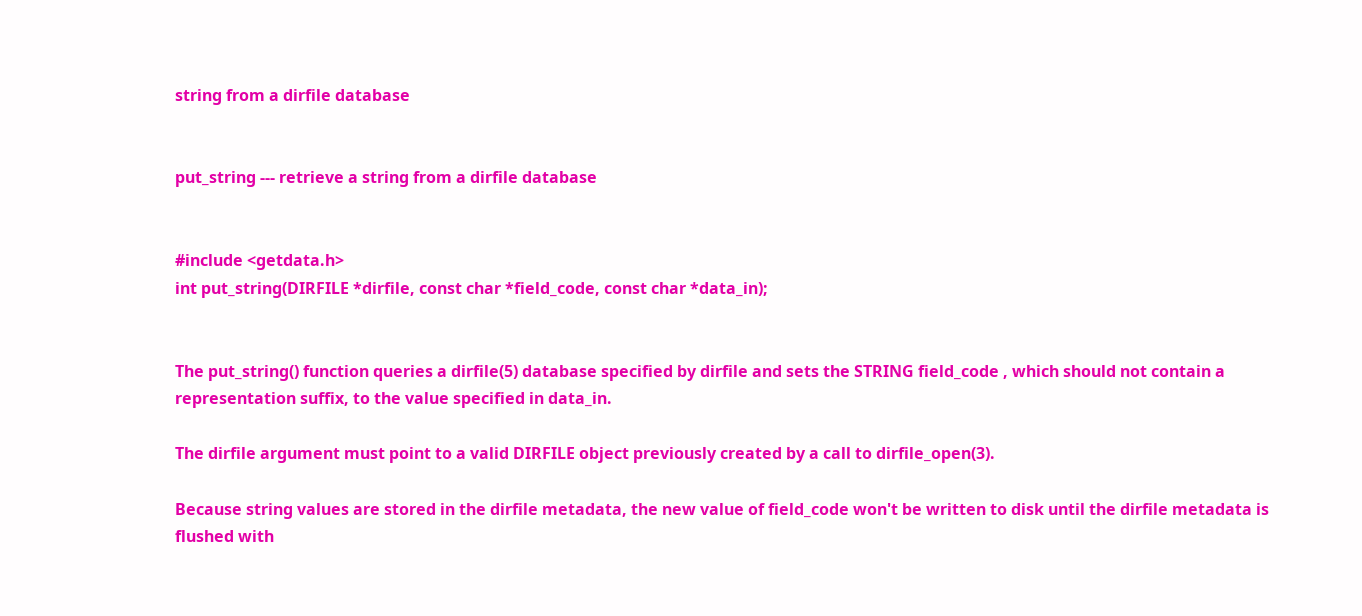string from a dirfile database


put_string --- retrieve a string from a dirfile database


#include <getdata.h>
int put_string(DIRFILE *dirfile, const char *field_code, const char *data_in);


The put_string() function queries a dirfile(5) database specified by dirfile and sets the STRING field_code , which should not contain a representation suffix, to the value specified in data_in.

The dirfile argument must point to a valid DIRFILE object previously created by a call to dirfile_open(3).

Because string values are stored in the dirfile metadata, the new value of field_code won't be written to disk until the dirfile metadata is flushed with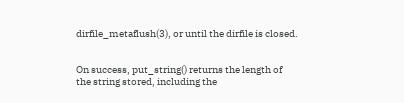dirfile_metaflush(3), or until the dirfile is closed.


On success, put_string() returns the length of the string stored, including the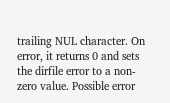trailing NUL character. On error, it returns 0 and sets the dirfile error to a non-zero value. Possible error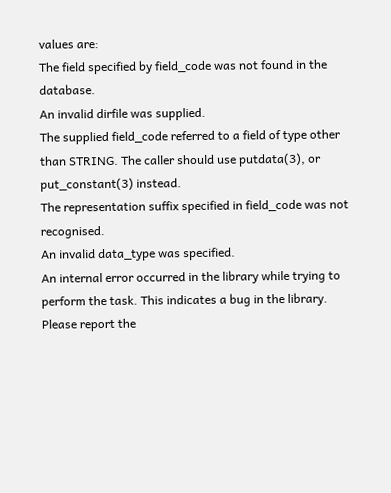values are:
The field specified by field_code was not found in the database.
An invalid dirfile was supplied.
The supplied field_code referred to a field of type other than STRING. The caller should use putdata(3), or put_constant(3) instead.
The representation suffix specified in field_code was not recognised.
An invalid data_type was specified.
An internal error occurred in the library while trying to perform the task. This indicates a bug in the library. Please report the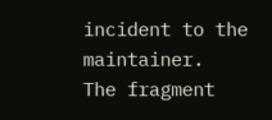incident to the maintainer.
The fragment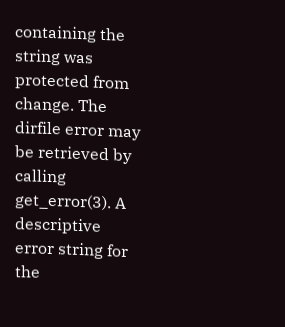containing the string was protected from change. The dirfile error may be retrieved by calling get_error(3). A descriptive error string for the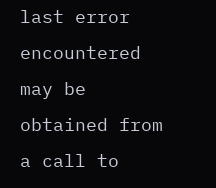last error encountered may be obtained from a call to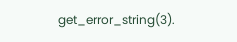get_error_string(3).